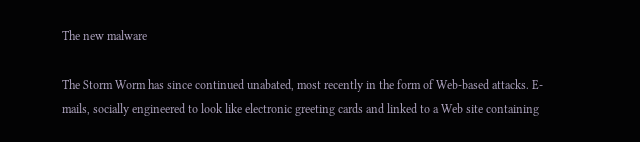The new malware

The Storm Worm has since continued unabated, most recently in the form of Web-based attacks. E-mails, socially engineered to look like electronic greeting cards and linked to a Web site containing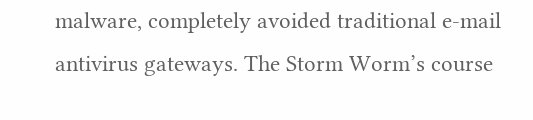malware, completely avoided traditional e-mail antivirus gateways. The Storm Worm’s course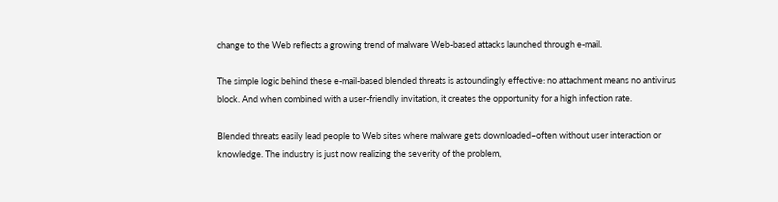change to the Web reflects a growing trend of malware Web-based attacks launched through e-mail.

The simple logic behind these e-mail-based blended threats is astoundingly effective: no attachment means no antivirus block. And when combined with a user-friendly invitation, it creates the opportunity for a high infection rate.

Blended threats easily lead people to Web sites where malware gets downloaded–often without user interaction or knowledge. The industry is just now realizing the severity of the problem,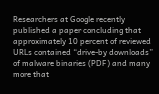Researchers at Google recently published a paper concluding that approximately 10 percent of reviewed URLs contained “drive-by downloads” of malware binaries (PDF) and many more that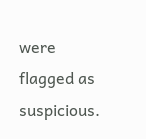were flagged as suspicious.